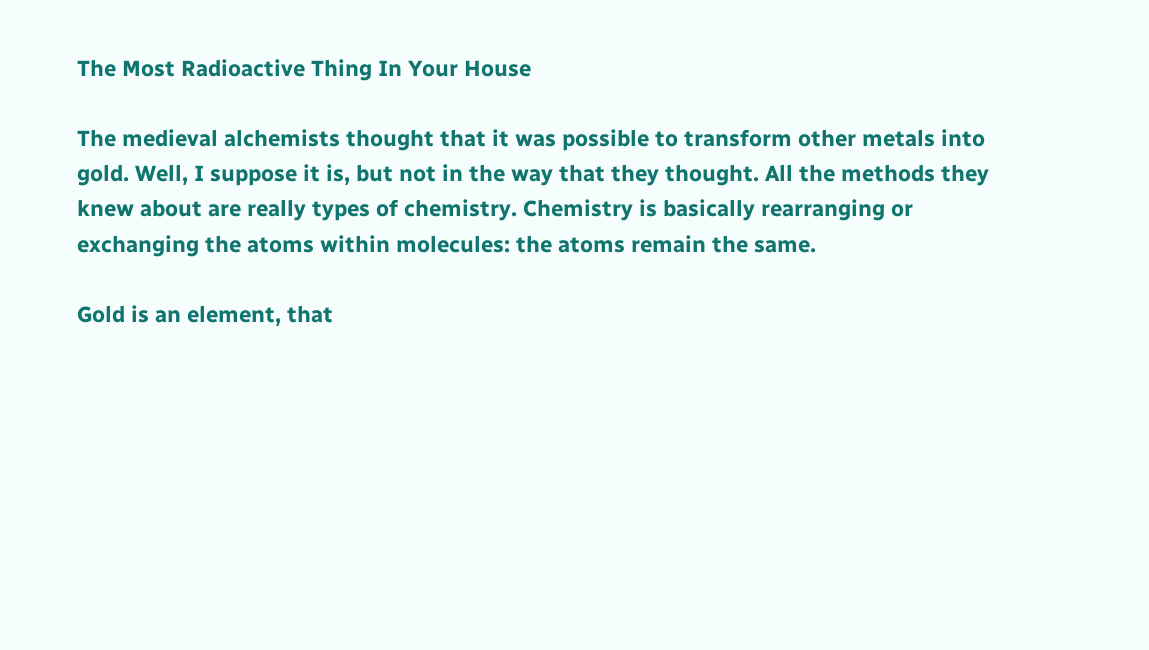The Most Radioactive Thing In Your House

The medieval alchemists thought that it was possible to transform other metals into gold. Well, I suppose it is, but not in the way that they thought. All the methods they knew about are really types of chemistry. Chemistry is basically rearranging or exchanging the atoms within molecules: the atoms remain the same.

Gold is an element, that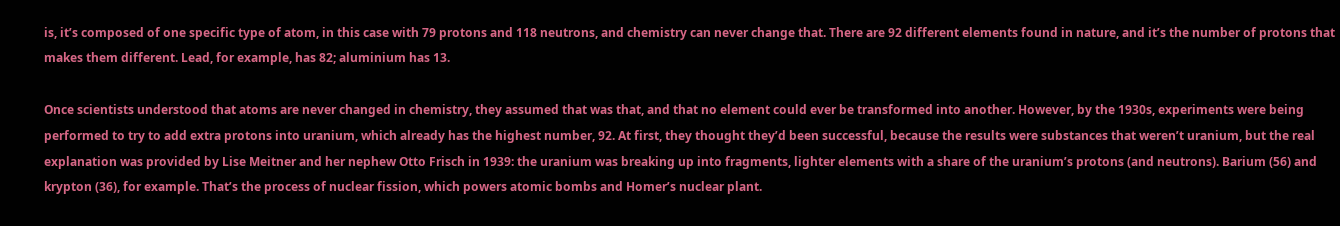is, it’s composed of one specific type of atom, in this case with 79 protons and 118 neutrons, and chemistry can never change that. There are 92 different elements found in nature, and it’s the number of protons that makes them different. Lead, for example, has 82; aluminium has 13.

Once scientists understood that atoms are never changed in chemistry, they assumed that was that, and that no element could ever be transformed into another. However, by the 1930s, experiments were being performed to try to add extra protons into uranium, which already has the highest number, 92. At first, they thought they’d been successful, because the results were substances that weren’t uranium, but the real explanation was provided by Lise Meitner and her nephew Otto Frisch in 1939: the uranium was breaking up into fragments, lighter elements with a share of the uranium’s protons (and neutrons). Barium (56) and krypton (36), for example. That’s the process of nuclear fission, which powers atomic bombs and Homer’s nuclear plant.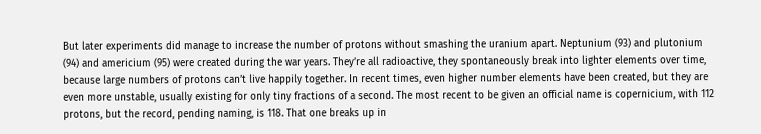But later experiments did manage to increase the number of protons without smashing the uranium apart. Neptunium (93) and plutonium (94) and americium (95) were created during the war years. They’re all radioactive, they spontaneously break into lighter elements over time, because large numbers of protons can’t live happily together. In recent times, even higher number elements have been created, but they are even more unstable, usually existing for only tiny fractions of a second. The most recent to be given an official name is copernicium, with 112 protons, but the record, pending naming, is 118. That one breaks up in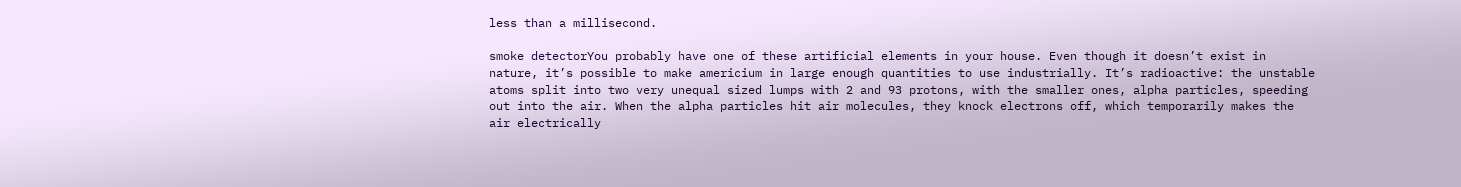less than a millisecond.

smoke detectorYou probably have one of these artificial elements in your house. Even though it doesn’t exist in nature, it’s possible to make americium in large enough quantities to use industrially. It’s radioactive: the unstable atoms split into two very unequal sized lumps with 2 and 93 protons, with the smaller ones, alpha particles, speeding out into the air. When the alpha particles hit air molecules, they knock electrons off, which temporarily makes the air electrically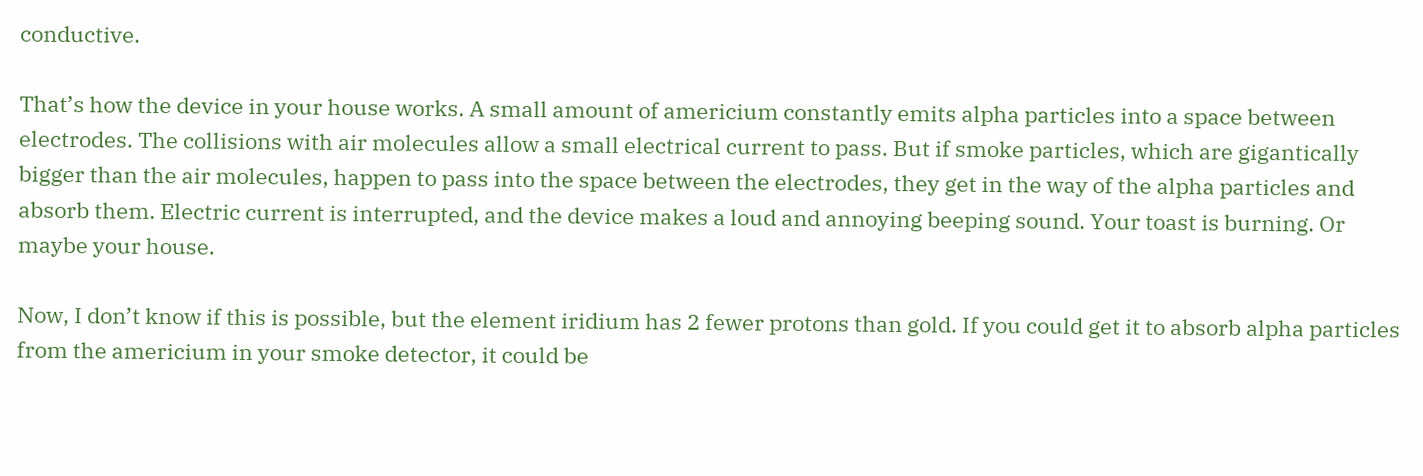conductive.

That’s how the device in your house works. A small amount of americium constantly emits alpha particles into a space between electrodes. The collisions with air molecules allow a small electrical current to pass. But if smoke particles, which are gigantically bigger than the air molecules, happen to pass into the space between the electrodes, they get in the way of the alpha particles and absorb them. Electric current is interrupted, and the device makes a loud and annoying beeping sound. Your toast is burning. Or maybe your house.

Now, I don’t know if this is possible, but the element iridium has 2 fewer protons than gold. If you could get it to absorb alpha particles from the americium in your smoke detector, it could be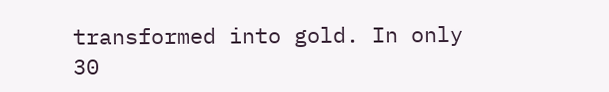transformed into gold. In only 30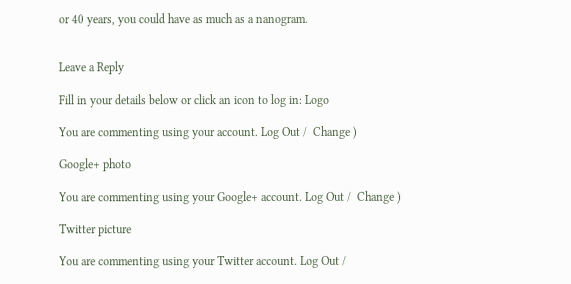or 40 years, you could have as much as a nanogram.


Leave a Reply

Fill in your details below or click an icon to log in: Logo

You are commenting using your account. Log Out /  Change )

Google+ photo

You are commenting using your Google+ account. Log Out /  Change )

Twitter picture

You are commenting using your Twitter account. Log Out /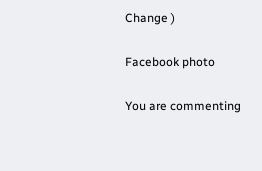Change )

Facebook photo

You are commenting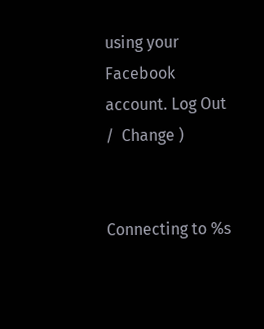using your Facebook account. Log Out /  Change )


Connecting to %s